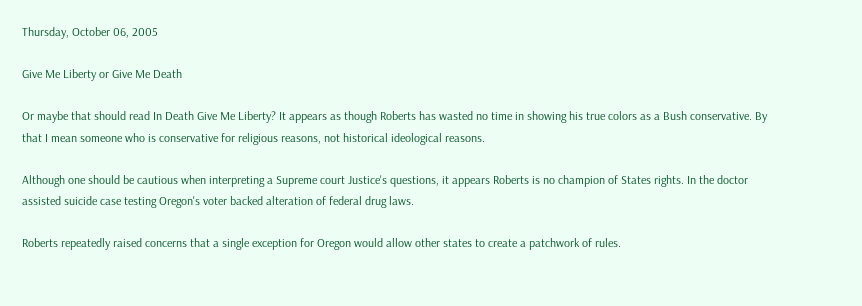Thursday, October 06, 2005

Give Me Liberty or Give Me Death

Or maybe that should read In Death Give Me Liberty? It appears as though Roberts has wasted no time in showing his true colors as a Bush conservative. By that I mean someone who is conservative for religious reasons, not historical ideological reasons.

Although one should be cautious when interpreting a Supreme court Justice's questions, it appears Roberts is no champion of States rights. In the doctor assisted suicide case testing Oregon's voter backed alteration of federal drug laws.

Roberts repeatedly raised concerns that a single exception for Oregon would allow other states to create a patchwork of rules.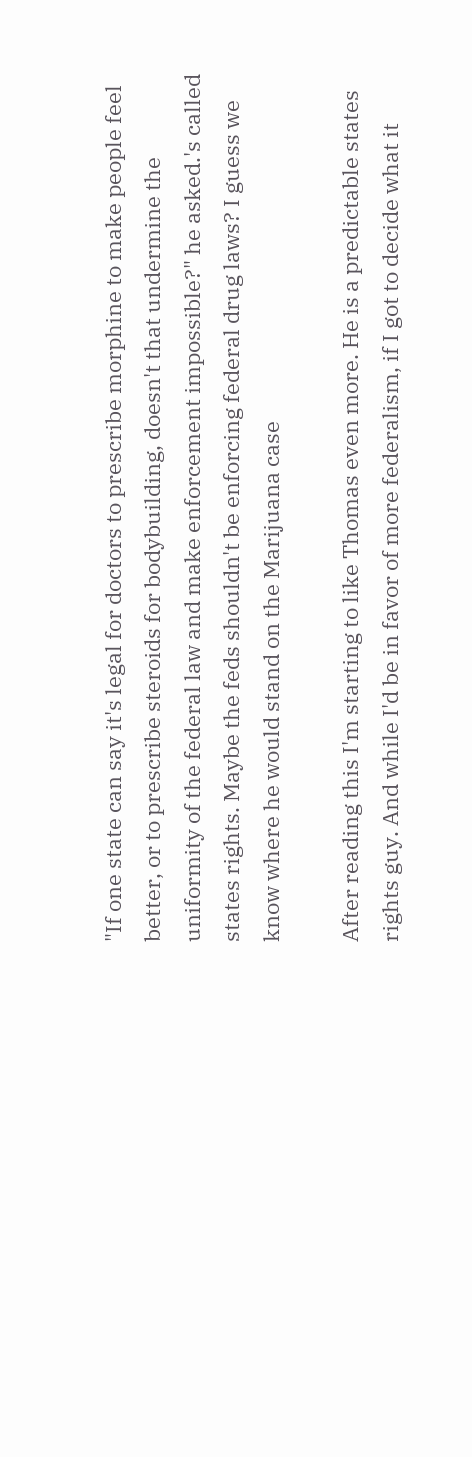"If one state can say it's legal for doctors to prescribe morphine to make people feel better, or to prescribe steroids for bodybuilding, doesn't that undermine the uniformity of the federal law and make enforcement impossible?" he asked.'s called states rights. Maybe the feds shouldn't be enforcing federal drug laws? I guess we know where he would stand on the Marijuana case

After reading this I'm starting to like Thomas even more. He is a predictable states rights guy. And while I'd be in favor of more federalism, if I got to decide what it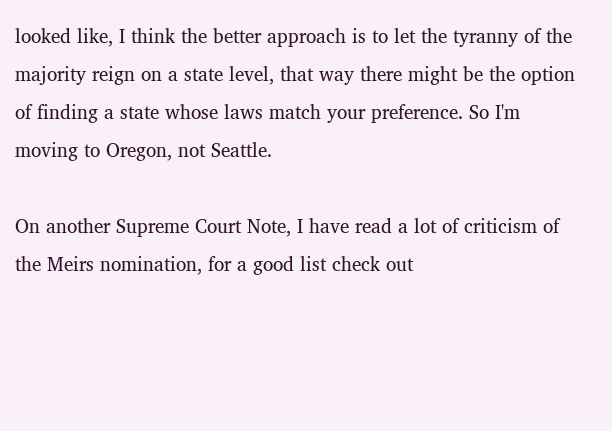looked like, I think the better approach is to let the tyranny of the majority reign on a state level, that way there might be the option of finding a state whose laws match your preference. So I'm moving to Oregon, not Seattle.

On another Supreme Court Note, I have read a lot of criticism of the Meirs nomination, for a good list check out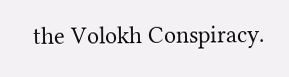the Volokh Conspiracy.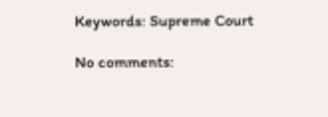Keywords: Supreme Court

No comments: